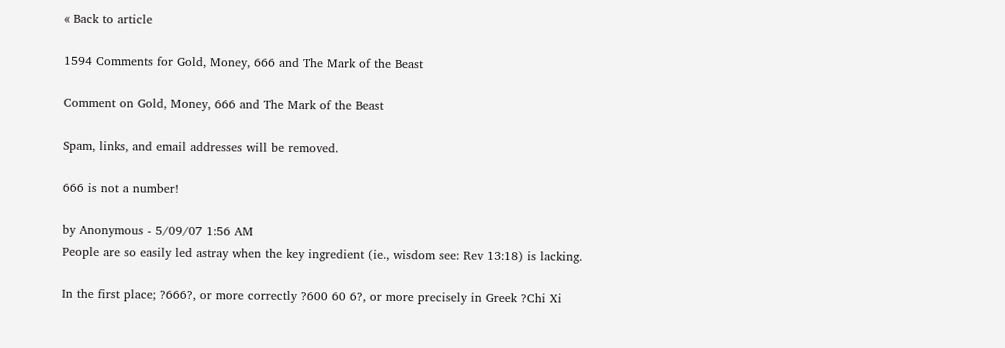« Back to article

1594 Comments for Gold, Money, 666 and The Mark of the Beast

Comment on Gold, Money, 666 and The Mark of the Beast

Spam, links, and email addresses will be removed.

666 is not a number!

by Anonymous - 5/09/07 1:56 AM
People are so easily led astray when the key ingredient (ie., wisdom see: Rev 13:18) is lacking.

In the first place; ?666?, or more correctly ?600 60 6?, or more precisely in Greek ?Chi Xi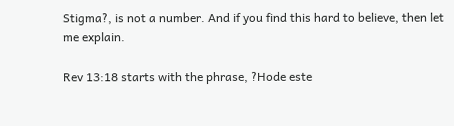Stigma?, is not a number. And if you find this hard to believe, then let me explain.

Rev 13:18 starts with the phrase, ?Hode este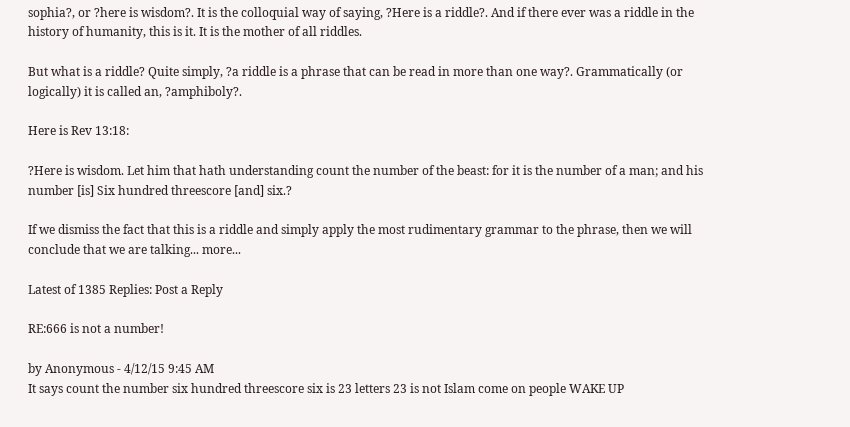sophia?, or ?here is wisdom?. It is the colloquial way of saying, ?Here is a riddle?. And if there ever was a riddle in the history of humanity, this is it. It is the mother of all riddles.

But what is a riddle? Quite simply, ?a riddle is a phrase that can be read in more than one way?. Grammatically (or logically) it is called an, ?amphiboly?.

Here is Rev 13:18:

?Here is wisdom. Let him that hath understanding count the number of the beast: for it is the number of a man; and his number [is] Six hundred threescore [and] six.?

If we dismiss the fact that this is a riddle and simply apply the most rudimentary grammar to the phrase, then we will conclude that we are talking... more...

Latest of 1385 Replies: Post a Reply

RE:666 is not a number!

by Anonymous - 4/12/15 9:45 AM
It says count the number six hundred threescore six is 23 letters 23 is not Islam come on people WAKE UP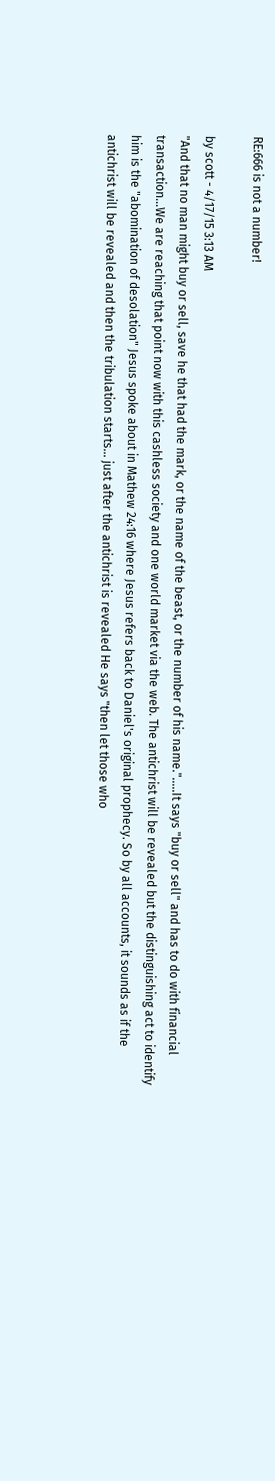RE:666 is not a number!

by scott - 4/17/15 3:13 AM
"And that no man might buy or sell, save he that had the mark, or the name of the beast, or the number of his name.".....It says "buy or sell" and has to do with financial transaction...We are reaching that point now with this cashless society and one world market via the web. The antichrist will be revealed but the distinguishing act to identify him is the "abomination of desolation" Jesus spoke about in Mathew 24:16 where Jesus refers back to Daniel's original prophecy. So by all accounts, it sounds as if the antichrist will be revealed and then the tribulation starts... just after the antichrist is revealed He says "then let those who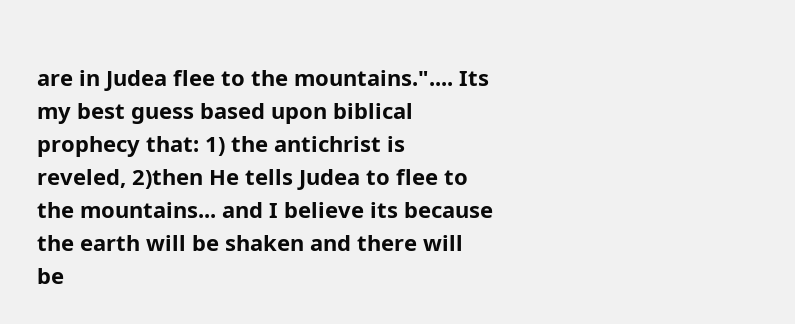are in Judea flee to the mountains.".... Its my best guess based upon biblical prophecy that: 1) the antichrist is reveled, 2)then He tells Judea to flee to the mountains... and I believe its because the earth will be shaken and there will be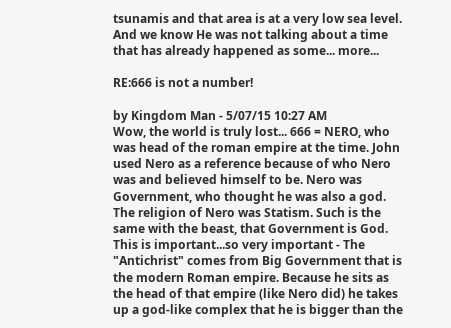tsunamis and that area is at a very low sea level. And we know He was not talking about a time that has already happened as some... more...

RE:666 is not a number!

by Kingdom Man - 5/07/15 10:27 AM
Wow, the world is truly lost... 666 = NERO, who was head of the roman empire at the time. John used Nero as a reference because of who Nero was and believed himself to be. Nero was Government, who thought he was also a god. The religion of Nero was Statism. Such is the same with the beast, that Government is God. This is important...so very important - The "Antichrist" comes from Big Government that is the modern Roman empire. Because he sits as the head of that empire (like Nero did) he takes up a god-like complex that he is bigger than the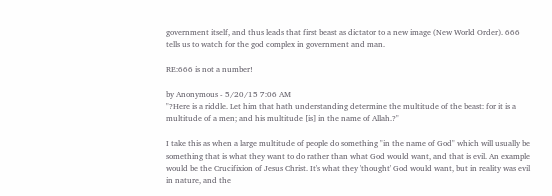government itself, and thus leads that first beast as dictator to a new image (New World Order). 666 tells us to watch for the god complex in government and man.

RE:666 is not a number!

by Anonymous - 5/20/15 7:06 AM
"?Here is a riddle. Let him that hath understanding determine the multitude of the beast: for it is a multitude of a men; and his multitude [is] in the name of Allah.?"

I take this as when a large multitude of people do something "in the name of God" which will usually be something that is what they want to do rather than what God would want, and that is evil. An example would be the Crucifixion of Jesus Christ. It's what they 'thought' God would want, but in reality was evil in nature, and the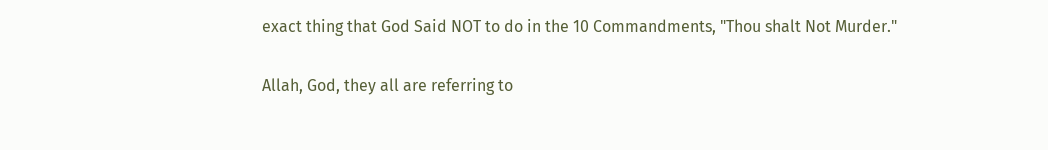exact thing that God Said NOT to do in the 10 Commandments, "Thou shalt Not Murder."

Allah, God, they all are referring to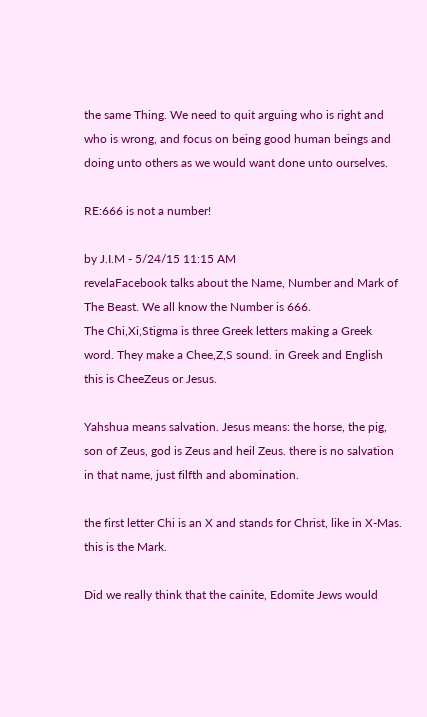the same Thing. We need to quit arguing who is right and who is wrong, and focus on being good human beings and doing unto others as we would want done unto ourselves.

RE:666 is not a number!

by J.I.M - 5/24/15 11:15 AM
revelaFacebook talks about the Name, Number and Mark of The Beast. We all know the Number is 666.
The Chi,Xi,Stigma is three Greek letters making a Greek word. They make a Chee,Z,S sound. in Greek and English this is CheeZeus or Jesus.

Yahshua means salvation. Jesus means: the horse, the pig, son of Zeus, god is Zeus and heil Zeus. there is no salvation in that name, just filfth and abomination.

the first letter Chi is an X and stands for Christ, like in X-Mas. this is the Mark.

Did we really think that the cainite, Edomite Jews would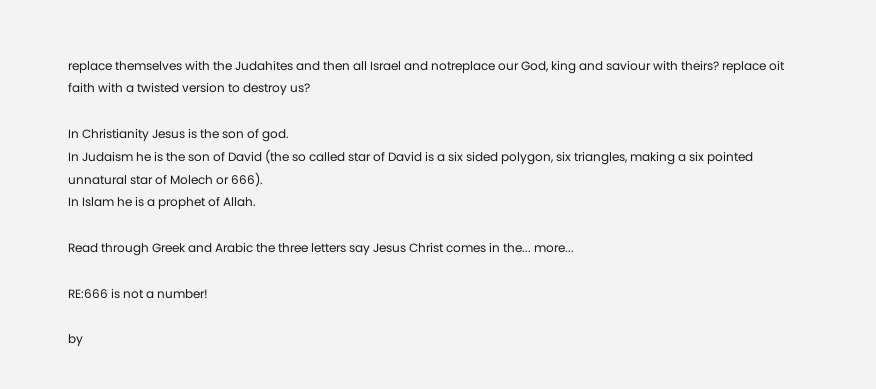replace themselves with the Judahites and then all Israel and notreplace our God, king and saviour with theirs? replace oit faith with a twisted version to destroy us?

In Christianity Jesus is the son of god.
In Judaism he is the son of David (the so called star of David is a six sided polygon, six triangles, making a six pointed unnatural star of Molech or 666).
In Islam he is a prophet of Allah.

Read through Greek and Arabic the three letters say Jesus Christ comes in the... more...

RE:666 is not a number!

by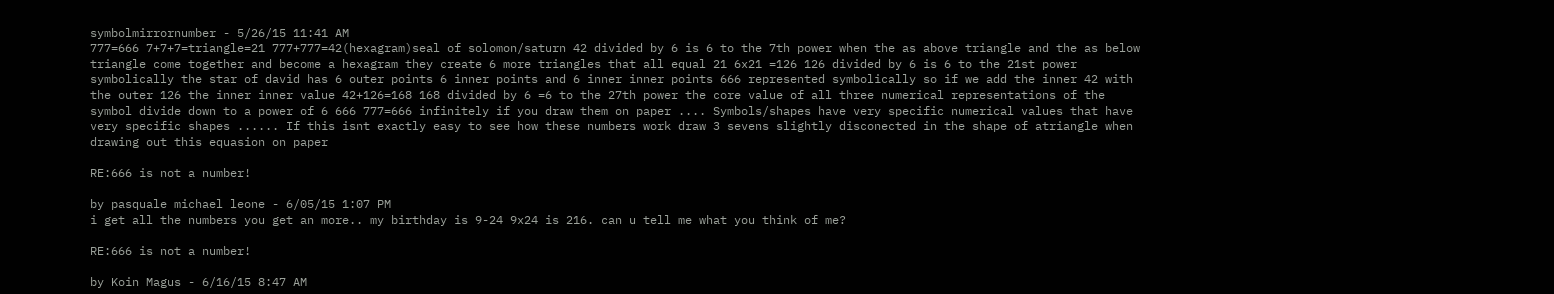symbolmirrornumber - 5/26/15 11:41 AM
777=666 7+7+7=triangle=21 777+777=42(hexagram)seal of solomon/saturn 42 divided by 6 is 6 to the 7th power when the as above triangle and the as below triangle come together and become a hexagram they create 6 more triangles that all equal 21 6x21 =126 126 divided by 6 is 6 to the 21st power symbolically the star of david has 6 outer points 6 inner points and 6 inner inner points 666 represented symbolically so if we add the inner 42 with the outer 126 the inner inner value 42+126=168 168 divided by 6 =6 to the 27th power the core value of all three numerical representations of the symbol divide down to a power of 6 666 777=666 infinitely if you draw them on paper .... Symbols/shapes have very specific numerical values that have very specific shapes ...... If this isnt exactly easy to see how these numbers work draw 3 sevens slightly disconected in the shape of atriangle when drawing out this equasion on paper

RE:666 is not a number!

by pasquale michael leone - 6/05/15 1:07 PM
i get all the numbers you get an more.. my birthday is 9-24 9x24 is 216. can u tell me what you think of me?

RE:666 is not a number!

by Koin Magus - 6/16/15 8:47 AM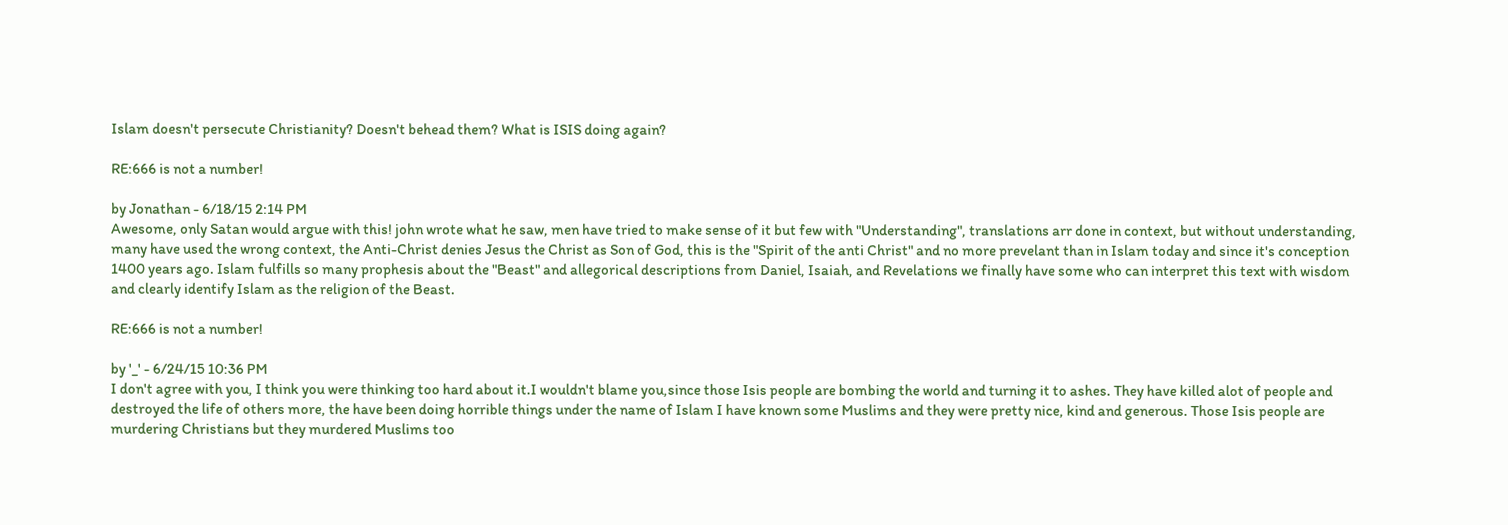Islam doesn't persecute Christianity? Doesn't behead them? What is ISIS doing again?

RE:666 is not a number!

by Jonathan - 6/18/15 2:14 PM
Awesome, only Satan would argue with this! john wrote what he saw, men have tried to make sense of it but few with "Understanding", translations arr done in context, but without understanding, many have used the wrong context, the Anti-Christ denies Jesus the Christ as Son of God, this is the "Spirit of the anti Christ" and no more prevelant than in Islam today and since it's conception 1400 years ago. Islam fulfills so many prophesis about the "Beast" and allegorical descriptions from Daniel, Isaiah, and Revelations we finally have some who can interpret this text with wisdom and clearly identify Islam as the religion of the Beast.

RE:666 is not a number!

by '_' - 6/24/15 10:36 PM
I don't agree with you, I think you were thinking too hard about it.I wouldn't blame you,since those Isis people are bombing the world and turning it to ashes. They have killed alot of people and destroyed the life of others more, the have been doing horrible things under the name of Islam I have known some Muslims and they were pretty nice, kind and generous. Those Isis people are murdering Christians but they murdered Muslims too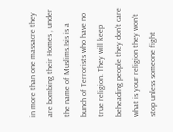in more than one massacre they are bombing their Homes , under the name of Muslims.Isis is a bunch of Terrorists who have no true religion. They will keep beheading people they don't care what is your religion they won't stop unless someone fight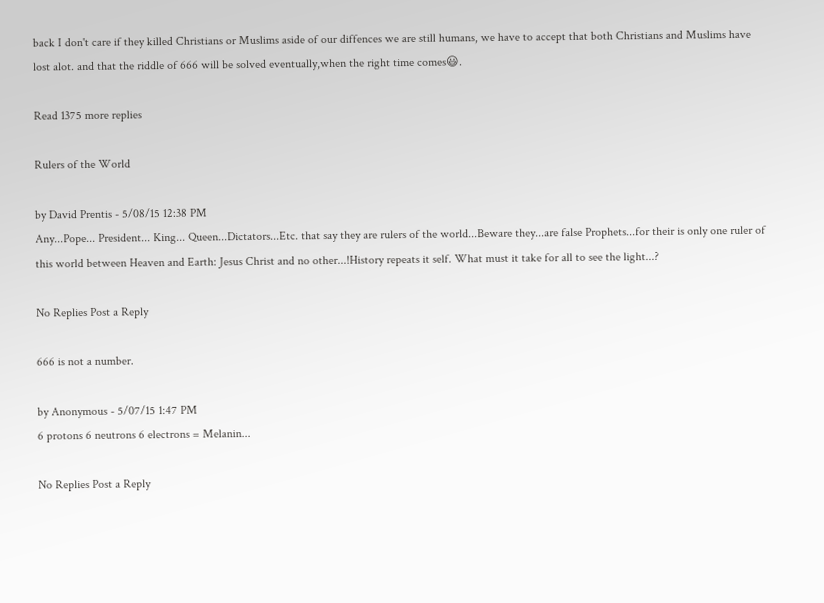back I don't care if they killed Christians or Muslims aside of our diffences we are still humans, we have to accept that both Christians and Muslims have lost alot. and that the riddle of 666 will be solved eventually,when the right time comes😃.

Read 1375 more replies

Rulers of the World

by David Prentis - 5/08/15 12:38 PM
Any...Pope... President... King... Queen...Dictators...Etc. that say they are rulers of the world...Beware they...are false Prophets...for their is only one ruler of this world between Heaven and Earth: Jesus Christ and no other...!History repeats it self. What must it take for all to see the light...?

No Replies Post a Reply

666 is not a number.

by Anonymous - 5/07/15 1:47 PM
6 protons 6 neutrons 6 electrons = Melanin...

No Replies Post a Reply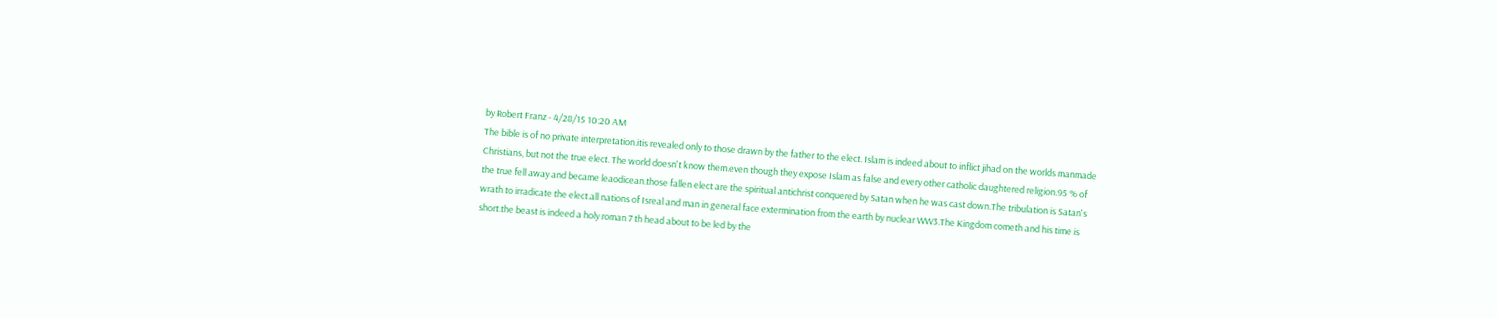by Robert Franz - 4/28/15 10:20 AM
The bible is of no private interpretation.itis revealed only to those drawn by the father to the elect. Islam is indeed about to inflict jihad on the worlds manmade Christians, but not the true elect. The world doesn't know them.even though they expose Islam as false and every other catholic daughtered religion.95 % of the true fell away and became leaodicean.those fallen elect are the spiritual antichrist conquered by Satan when he was cast down.The tribulation is Satan's wrath to irradicate the elect.all nations of Isreal and man in general face extermination from the earth by nuclear WW3.The Kingdom cometh and his time is short.the beast is indeed a holy roman 7 th head about to be led by the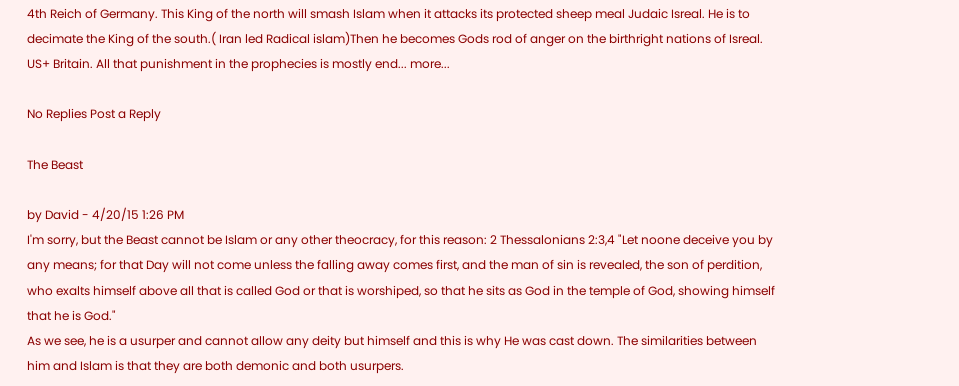4th Reich of Germany. This King of the north will smash Islam when it attacks its protected sheep meal Judaic Isreal. He is to decimate the King of the south.( Iran led Radical islam)Then he becomes Gods rod of anger on the birthright nations of Isreal. US+ Britain. All that punishment in the prophecies is mostly end... more...

No Replies Post a Reply

The Beast

by David - 4/20/15 1:26 PM
I'm sorry, but the Beast cannot be Islam or any other theocracy, for this reason: 2 Thessalonians 2:3,4 "Let noone deceive you by any means; for that Day will not come unless the falling away comes first, and the man of sin is revealed, the son of perdition, who exalts himself above all that is called God or that is worshiped, so that he sits as God in the temple of God, showing himself that he is God."
As we see, he is a usurper and cannot allow any deity but himself and this is why He was cast down. The similarities between him and Islam is that they are both demonic and both usurpers.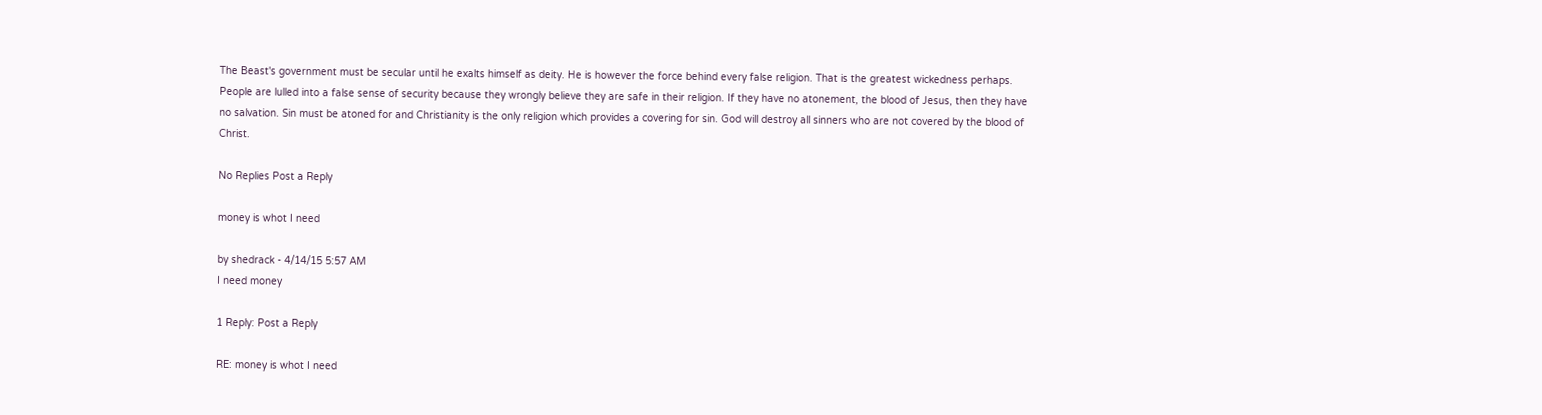The Beast's government must be secular until he exalts himself as deity. He is however the force behind every false religion. That is the greatest wickedness perhaps. People are lulled into a false sense of security because they wrongly believe they are safe in their religion. If they have no atonement, the blood of Jesus, then they have no salvation. Sin must be atoned for and Christianity is the only religion which provides a covering for sin. God will destroy all sinners who are not covered by the blood of Christ.

No Replies Post a Reply

money is whot I need

by shedrack - 4/14/15 5:57 AM
I need money

1 Reply: Post a Reply

RE: money is whot I need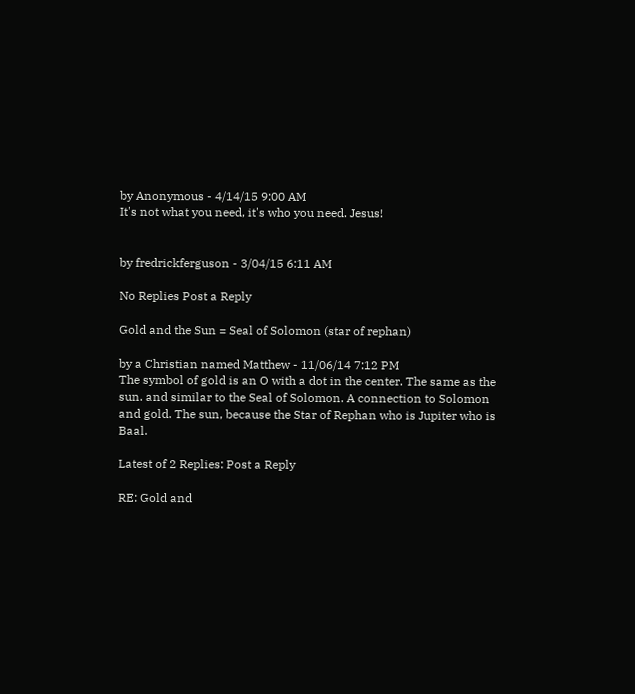by Anonymous - 4/14/15 9:00 AM
It's not what you need, it's who you need. Jesus!


by fredrickferguson - 3/04/15 6:11 AM

No Replies Post a Reply

Gold and the Sun = Seal of Solomon (star of rephan)

by a Christian named Matthew - 11/06/14 7:12 PM
The symbol of gold is an O with a dot in the center. The same as the sun. and similar to the Seal of Solomon. A connection to Solomon and gold. The sun, because the Star of Rephan who is Jupiter who is Baal.

Latest of 2 Replies: Post a Reply

RE: Gold and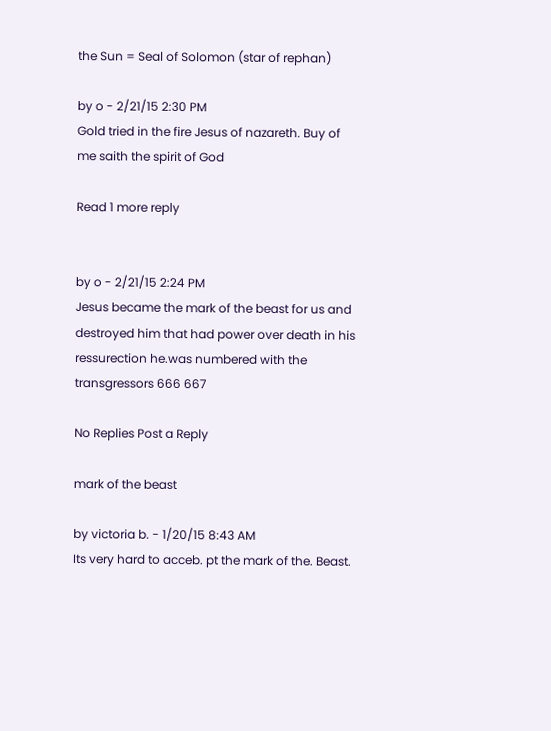the Sun = Seal of Solomon (star of rephan)

by o - 2/21/15 2:30 PM
Gold tried in the fire Jesus of nazareth. Buy of me saith the spirit of God

Read 1 more reply


by o - 2/21/15 2:24 PM
Jesus became the mark of the beast for us and destroyed him that had power over death in his ressurection he.was numbered with the transgressors 666 667

No Replies Post a Reply

mark of the beast

by victoria b. - 1/20/15 8:43 AM
Its very hard to acceb. pt the mark of the. Beast.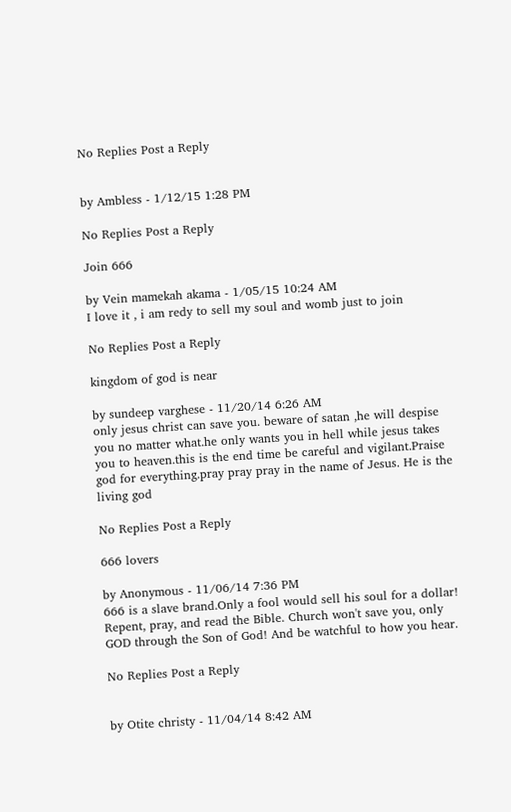No Replies Post a Reply


by Ambless - 1/12/15 1:28 PM

No Replies Post a Reply

Join 666

by Vein mamekah akama - 1/05/15 10:24 AM
I love it , i am redy to sell my soul and womb just to join

No Replies Post a Reply

kingdom of god is near

by sundeep varghese - 11/20/14 6:26 AM
only jesus christ can save you. beware of satan ,he will despise you no matter what.he only wants you in hell while jesus takes you to heaven.this is the end time be careful and vigilant.Praise god for everything.pray pray pray in the name of Jesus. He is the living god

No Replies Post a Reply

666 lovers

by Anonymous - 11/06/14 7:36 PM
666 is a slave brand.Only a fool would sell his soul for a dollar!
Repent, pray, and read the Bible. Church won't save you, only GOD through the Son of God! And be watchful to how you hear.

No Replies Post a Reply


by Otite christy - 11/04/14 8:42 AM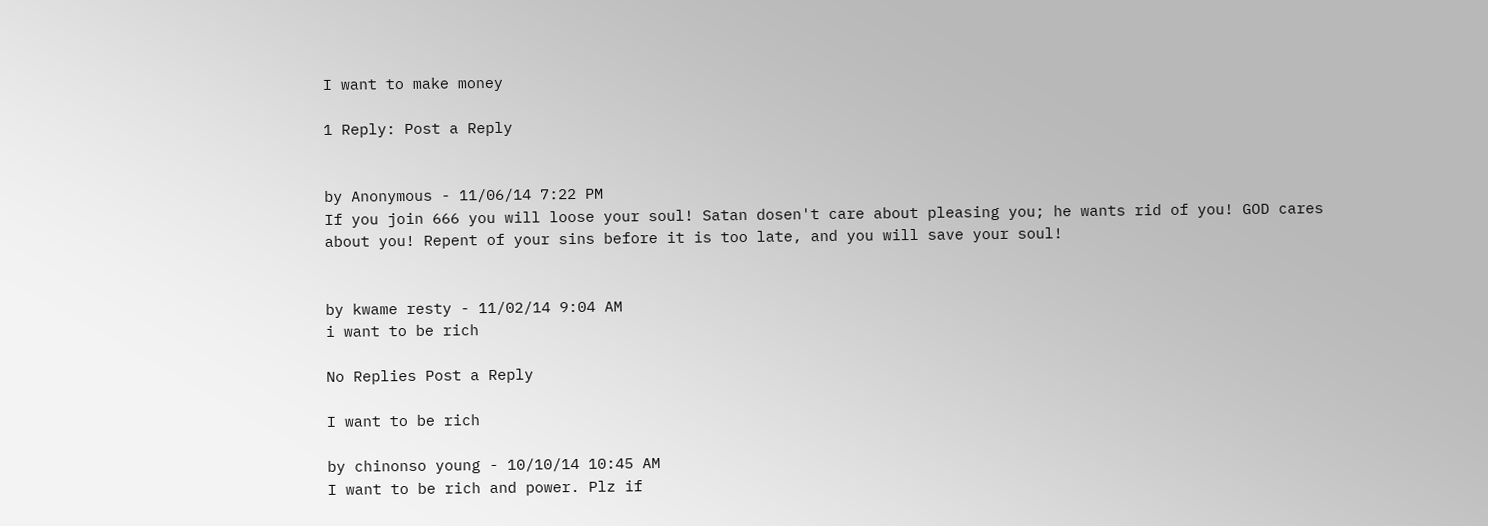I want to make money

1 Reply: Post a Reply


by Anonymous - 11/06/14 7:22 PM
If you join 666 you will loose your soul! Satan dosen't care about pleasing you; he wants rid of you! GOD cares about you! Repent of your sins before it is too late, and you will save your soul!


by kwame resty - 11/02/14 9:04 AM
i want to be rich

No Replies Post a Reply

I want to be rich

by chinonso young - 10/10/14 10:45 AM
I want to be rich and power. Plz if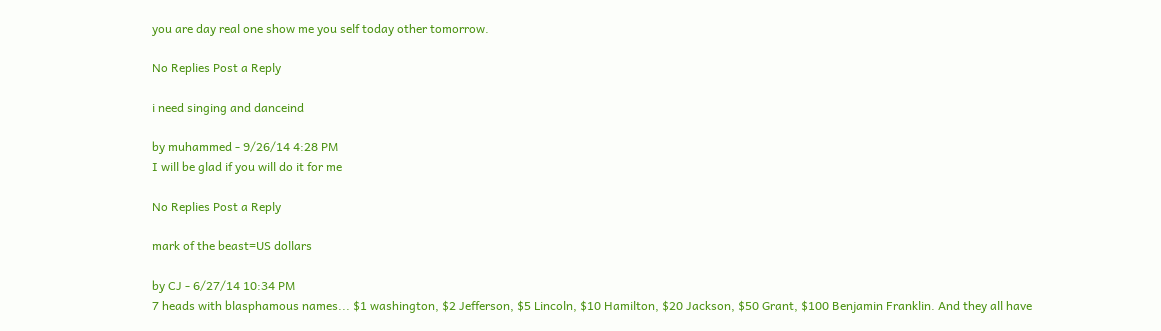you are day real one show me you self today other tomorrow.

No Replies Post a Reply

i need singing and danceind

by muhammed - 9/26/14 4:28 PM
I will be glad if you will do it for me

No Replies Post a Reply

mark of the beast=US dollars

by CJ - 6/27/14 10:34 PM
7 heads with blasphamous names... $1 washington, $2 Jefferson, $5 Lincoln, $10 Hamilton, $20 Jackson, $50 Grant, $100 Benjamin Franklin. And they all have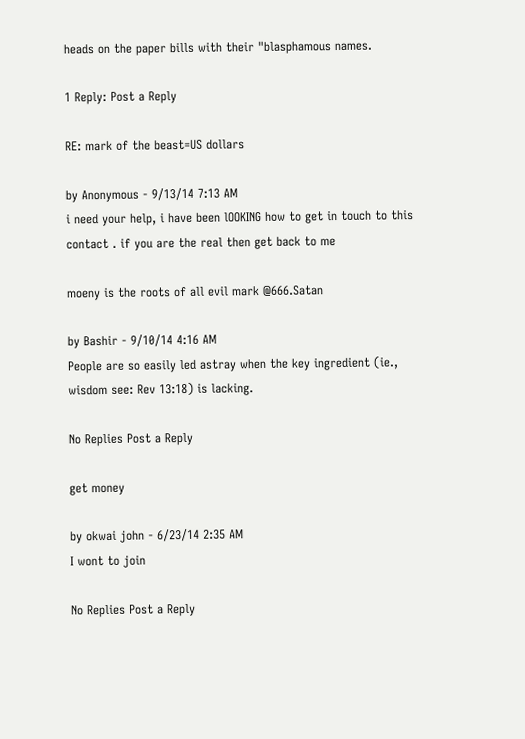heads on the paper bills with their "blasphamous names.

1 Reply: Post a Reply

RE: mark of the beast=US dollars

by Anonymous - 9/13/14 7:13 AM
i need your help, i have been lOOKING how to get in touch to this contact . if you are the real then get back to me

moeny is the roots of all evil mark @666.Satan

by Bashir - 9/10/14 4:16 AM
People are so easily led astray when the key ingredient (ie., wisdom see: Rev 13:18) is lacking.

No Replies Post a Reply

get money

by okwai john - 6/23/14 2:35 AM
I wont to join

No Replies Post a Reply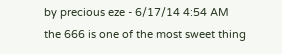by precious eze - 6/17/14 4:54 AM
the 666 is one of the most sweet thing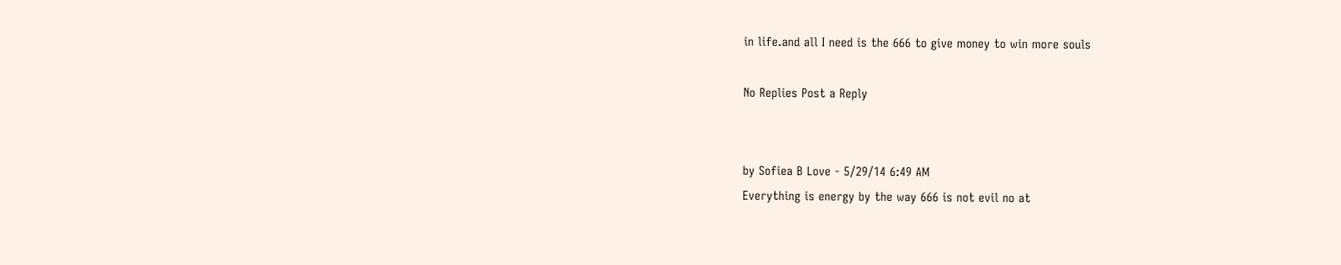in life.and all I need is the 666 to give money to win more souls

No Replies Post a Reply


by Sofiea B Love - 5/29/14 6:49 AM
Everything is energy by the way 666 is not evil no at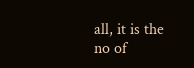all, it is the no of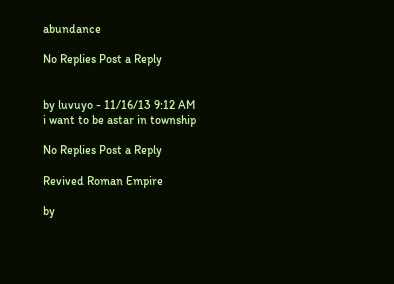abundance

No Replies Post a Reply


by luvuyo - 11/16/13 9:12 AM
i want to be astar in township

No Replies Post a Reply

Revived Roman Empire

by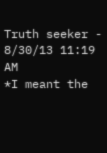Truth seeker - 8/30/13 11:19 AM
*I meant the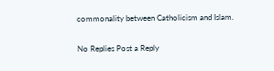commonality between Catholicism and Islam.

No Replies Post a Reply